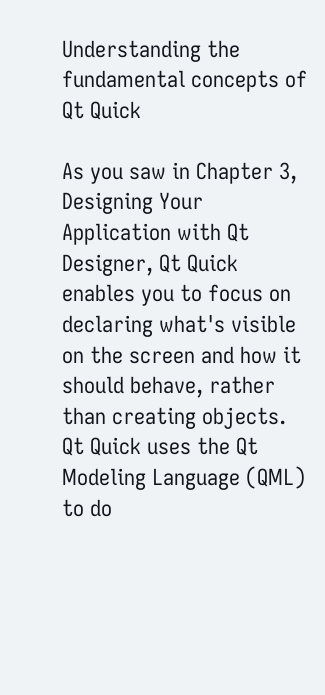Understanding the fundamental concepts of Qt Quick

As you saw in Chapter 3, Designing Your Application with Qt Designer, Qt Quick enables you to focus on declaring what's visible on the screen and how it should behave, rather than creating objects. Qt Quick uses the Qt Modeling Language (QML) to do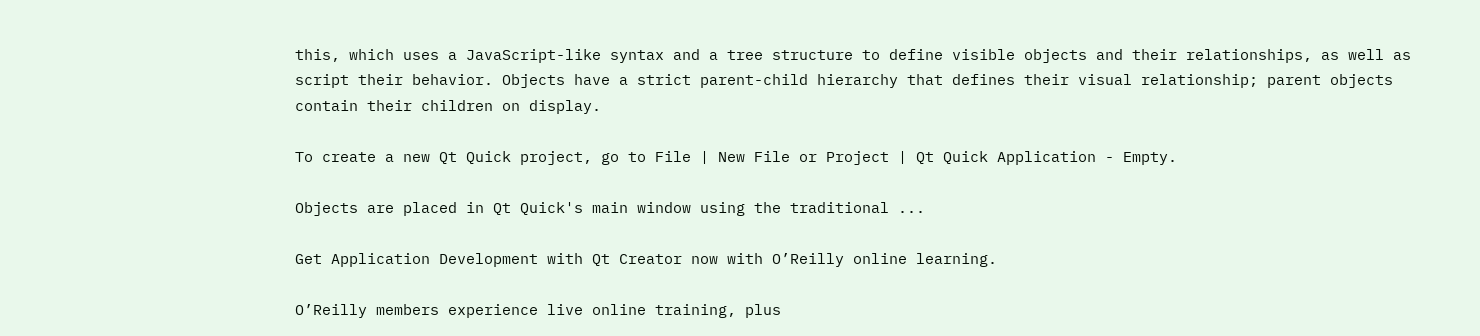this, which uses a JavaScript-like syntax and a tree structure to define visible objects and their relationships, as well as script their behavior. Objects have a strict parent-child hierarchy that defines their visual relationship; parent objects contain their children on display.

To create a new Qt Quick project, go to File | New File or Project | Qt Quick Application - Empty.

Objects are placed in Qt Quick's main window using the traditional ...

Get Application Development with Qt Creator now with O’Reilly online learning.

O’Reilly members experience live online training, plus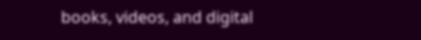books, videos, and digital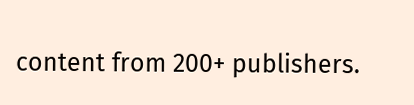content from 200+ publishers.